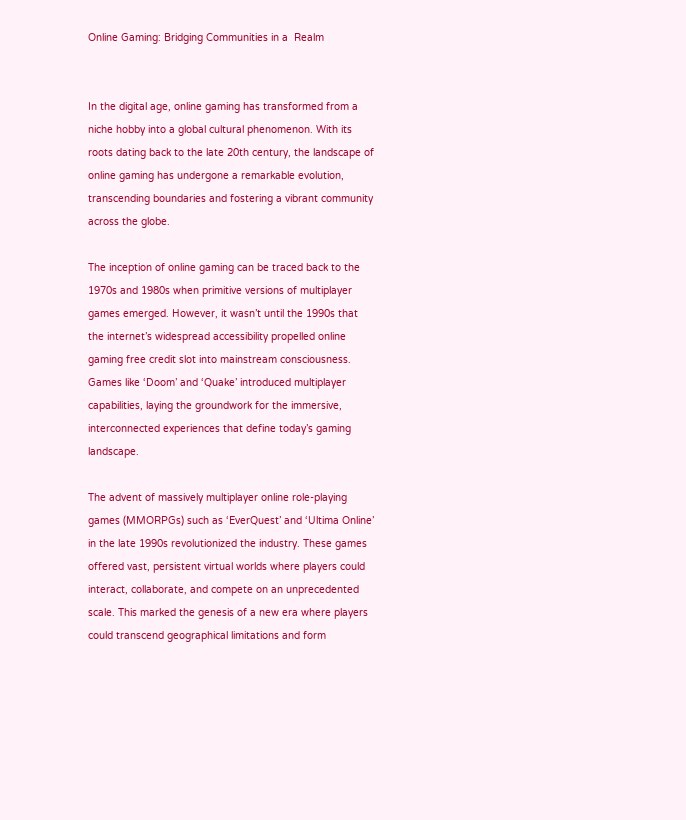Online Gaming: Bridging Communities in a  Realm


In the digital age, online gaming has transformed from a niche hobby into a global cultural phenomenon. With its roots dating back to the late 20th century, the landscape of online gaming has undergone a remarkable evolution, transcending boundaries and fostering a vibrant community across the globe.

The inception of online gaming can be traced back to the 1970s and 1980s when primitive versions of multiplayer games emerged. However, it wasn’t until the 1990s that the internet’s widespread accessibility propelled online gaming free credit slot into mainstream consciousness. Games like ‘Doom’ and ‘Quake’ introduced multiplayer capabilities, laying the groundwork for the immersive, interconnected experiences that define today’s gaming landscape.

The advent of massively multiplayer online role-playing games (MMORPGs) such as ‘EverQuest’ and ‘Ultima Online’ in the late 1990s revolutionized the industry. These games offered vast, persistent virtual worlds where players could interact, collaborate, and compete on an unprecedented scale. This marked the genesis of a new era where players could transcend geographical limitations and form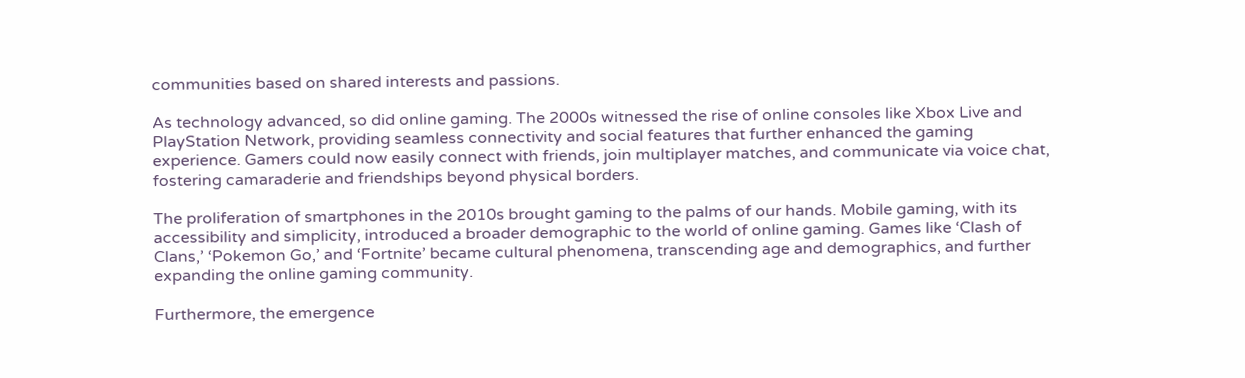communities based on shared interests and passions.

As technology advanced, so did online gaming. The 2000s witnessed the rise of online consoles like Xbox Live and PlayStation Network, providing seamless connectivity and social features that further enhanced the gaming experience. Gamers could now easily connect with friends, join multiplayer matches, and communicate via voice chat, fostering camaraderie and friendships beyond physical borders.

The proliferation of smartphones in the 2010s brought gaming to the palms of our hands. Mobile gaming, with its accessibility and simplicity, introduced a broader demographic to the world of online gaming. Games like ‘Clash of Clans,’ ‘Pokemon Go,’ and ‘Fortnite’ became cultural phenomena, transcending age and demographics, and further expanding the online gaming community.

Furthermore, the emergence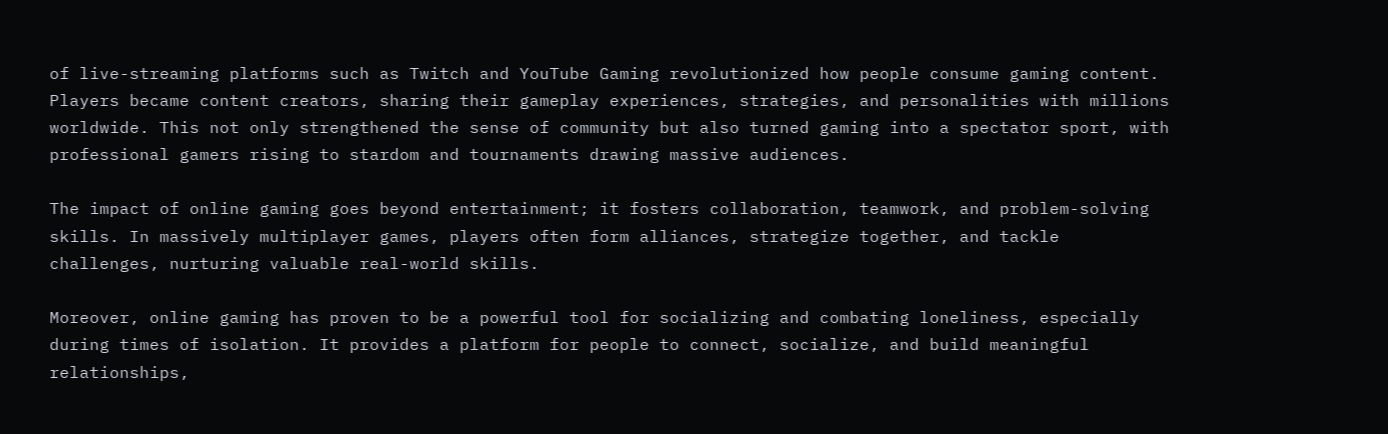of live-streaming platforms such as Twitch and YouTube Gaming revolutionized how people consume gaming content. Players became content creators, sharing their gameplay experiences, strategies, and personalities with millions worldwide. This not only strengthened the sense of community but also turned gaming into a spectator sport, with professional gamers rising to stardom and tournaments drawing massive audiences.

The impact of online gaming goes beyond entertainment; it fosters collaboration, teamwork, and problem-solving skills. In massively multiplayer games, players often form alliances, strategize together, and tackle challenges, nurturing valuable real-world skills.

Moreover, online gaming has proven to be a powerful tool for socializing and combating loneliness, especially during times of isolation. It provides a platform for people to connect, socialize, and build meaningful relationships,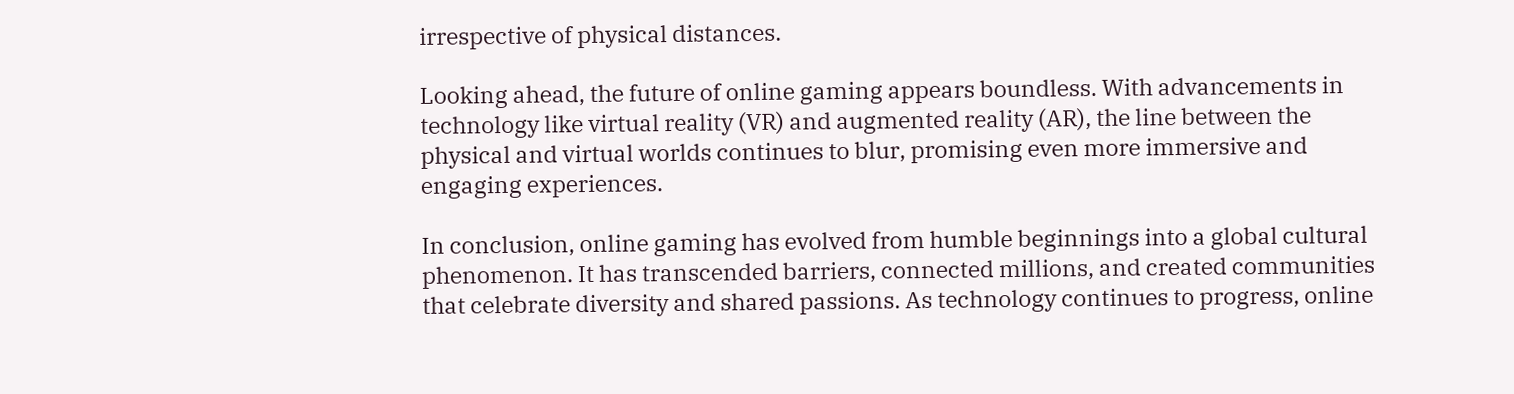irrespective of physical distances.

Looking ahead, the future of online gaming appears boundless. With advancements in technology like virtual reality (VR) and augmented reality (AR), the line between the physical and virtual worlds continues to blur, promising even more immersive and engaging experiences.

In conclusion, online gaming has evolved from humble beginnings into a global cultural phenomenon. It has transcended barriers, connected millions, and created communities that celebrate diversity and shared passions. As technology continues to progress, online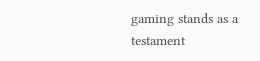gaming stands as a testament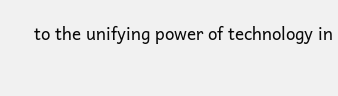to the unifying power of technology in